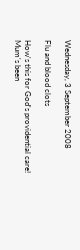Wednesday, 3 September 2008

Flu and blood clots

How's this for God's providential care!
Mum's been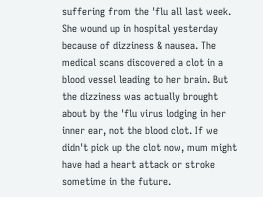suffering from the 'flu all last week. She wound up in hospital yesterday because of dizziness & nausea. The medical scans discovered a clot in a blood vessel leading to her brain. But the dizziness was actually brought about by the 'flu virus lodging in her inner ear, not the blood clot. If we didn't pick up the clot now, mum might have had a heart attack or stroke sometime in the future.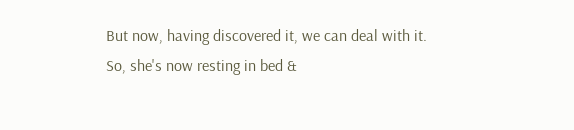But now, having discovered it, we can deal with it.
So, she's now resting in bed &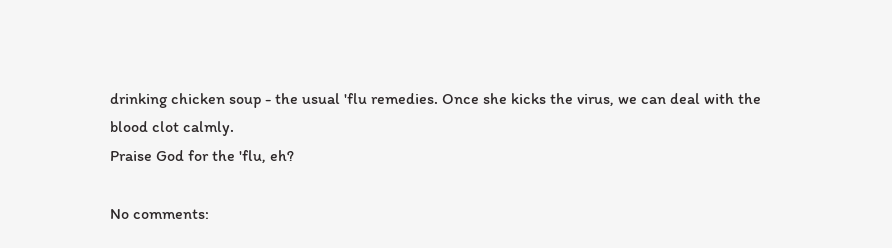drinking chicken soup - the usual 'flu remedies. Once she kicks the virus, we can deal with the blood clot calmly.
Praise God for the 'flu, eh?

No comments: